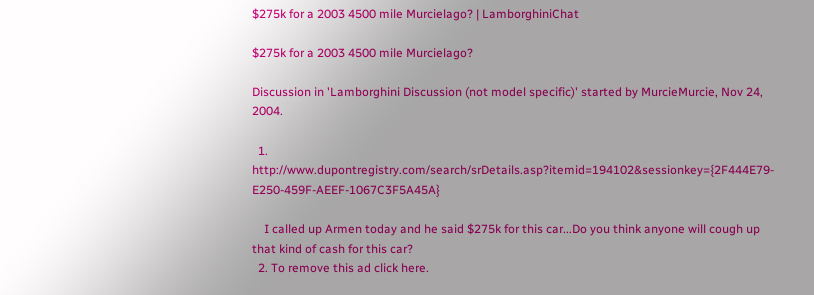$275k for a 2003 4500 mile Murcielago? | LamborghiniChat

$275k for a 2003 4500 mile Murcielago?

Discussion in 'Lamborghini Discussion (not model specific)' started by MurcieMurcie, Nov 24, 2004.

  1. http://www.dupontregistry.com/search/srDetails.asp?itemid=194102&sessionkey={2F444E79-E250-459F-AEEF-1067C3F5A45A}

    I called up Armen today and he said $275k for this car...Do you think anyone will cough up that kind of cash for this car?
  2. To remove this ad click here.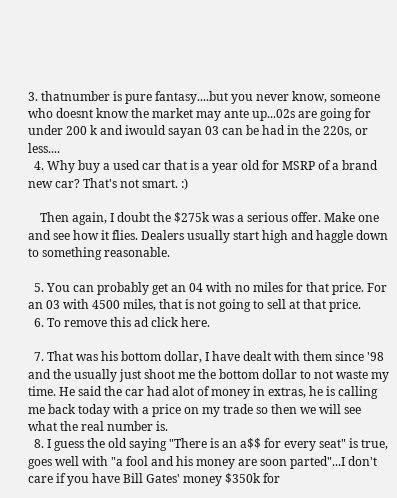3. thatnumber is pure fantasy....but you never know, someone who doesnt know the market may ante up...02s are going for under 200 k and iwould sayan 03 can be had in the 220s, or less....
  4. Why buy a used car that is a year old for MSRP of a brand new car? That's not smart. :)

    Then again, I doubt the $275k was a serious offer. Make one and see how it flies. Dealers usually start high and haggle down to something reasonable.

  5. You can probably get an 04 with no miles for that price. For an 03 with 4500 miles, that is not going to sell at that price.
  6. To remove this ad click here.

  7. That was his bottom dollar, I have dealt with them since '98 and the usually just shoot me the bottom dollar to not waste my time. He said the car had alot of money in extras, he is calling me back today with a price on my trade so then we will see what the real number is.
  8. I guess the old saying "There is an a$$ for every seat" is true, goes well with "a fool and his money are soon parted"...I don't care if you have Bill Gates' money $350k for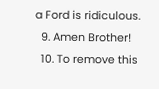a Ford is ridiculous.
  9. Amen Brother!
  10. To remove this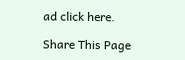ad click here.

Share This Page